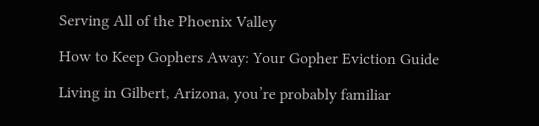Serving All of the Phoenix Valley

How to Keep Gophers Away: Your Gopher Eviction Guide

Living in Gilbert, Arizona, you’re probably familiar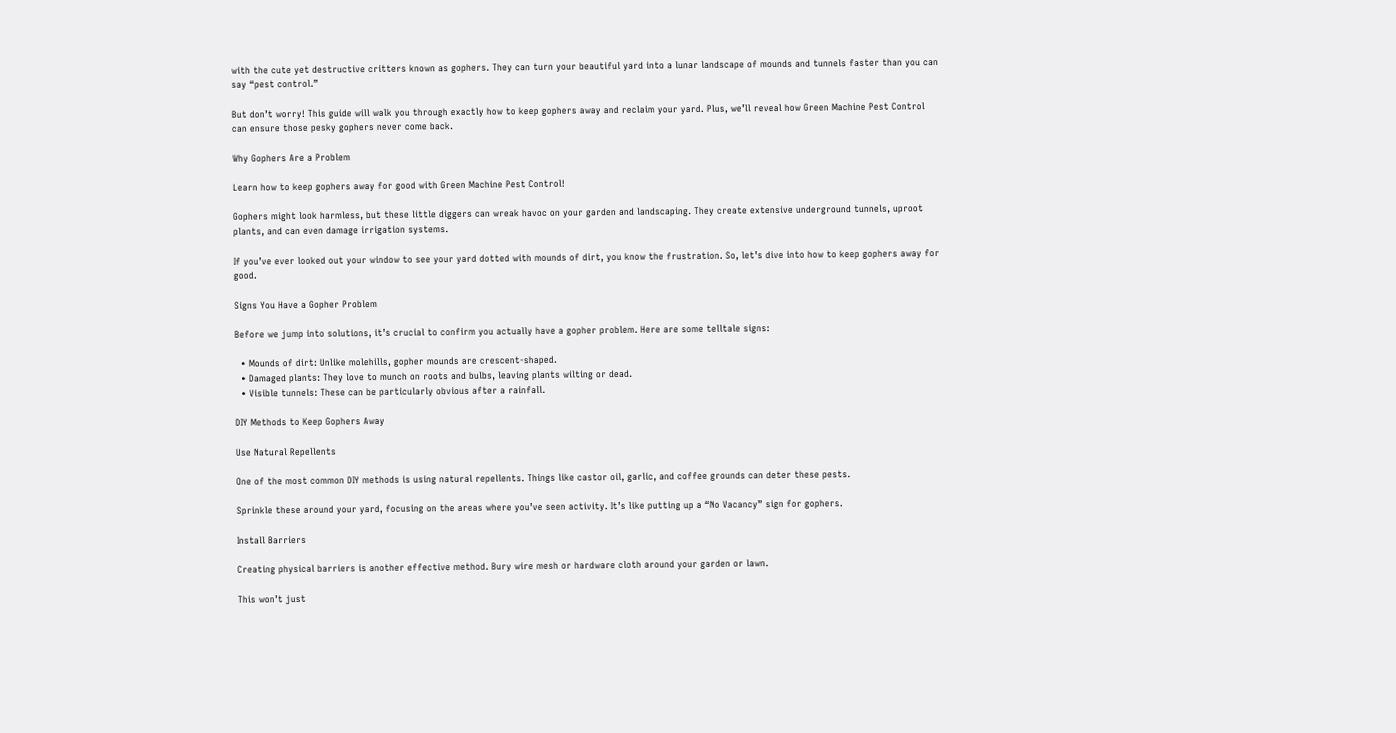with the cute yet destructive critters known as gophers. They can turn your beautiful yard into a lunar landscape of mounds and tunnels faster than you can say “pest control.”

But don’t worry! This guide will walk you through exactly how to keep gophers away and reclaim your yard. Plus, we’ll reveal how Green Machine Pest Control can ensure those pesky gophers never come back.

Why Gophers Are a Problem

Learn how to keep gophers away for good with Green Machine Pest Control!

Gophers might look harmless, but these little diggers can wreak havoc on your garden and landscaping. They create extensive underground tunnels, uproot plants, and can even damage irrigation systems.

If you’ve ever looked out your window to see your yard dotted with mounds of dirt, you know the frustration. So, let’s dive into how to keep gophers away for good.

Signs You Have a Gopher Problem

Before we jump into solutions, it’s crucial to confirm you actually have a gopher problem. Here are some telltale signs:

  • Mounds of dirt: Unlike molehills, gopher mounds are crescent-shaped.
  • Damaged plants: They love to munch on roots and bulbs, leaving plants wilting or dead.
  • Visible tunnels: These can be particularly obvious after a rainfall.

DIY Methods to Keep Gophers Away

Use Natural Repellents

One of the most common DIY methods is using natural repellents. Things like castor oil, garlic, and coffee grounds can deter these pests.

Sprinkle these around your yard, focusing on the areas where you’ve seen activity. It’s like putting up a “No Vacancy” sign for gophers.

Install Barriers

Creating physical barriers is another effective method. Bury wire mesh or hardware cloth around your garden or lawn.

This won’t just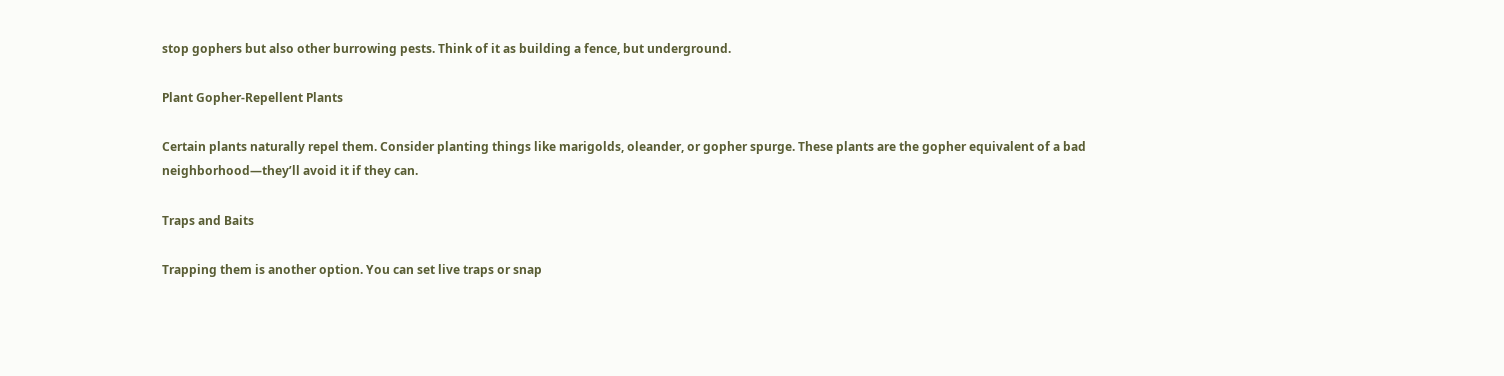stop gophers but also other burrowing pests. Think of it as building a fence, but underground.

Plant Gopher-Repellent Plants

Certain plants naturally repel them. Consider planting things like marigolds, oleander, or gopher spurge. These plants are the gopher equivalent of a bad neighborhood—they’ll avoid it if they can.

Traps and Baits

Trapping them is another option. You can set live traps or snap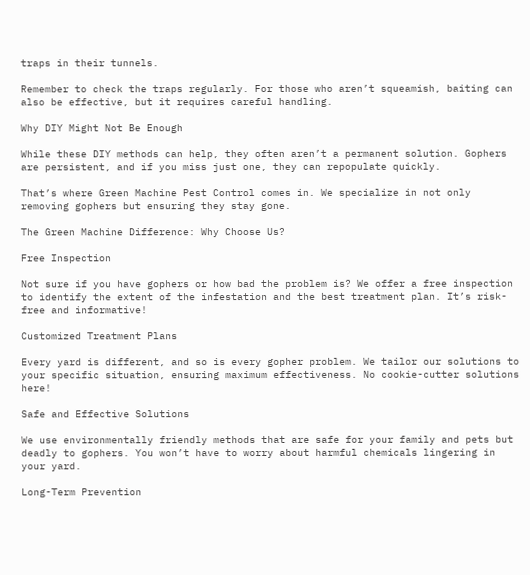traps in their tunnels.

Remember to check the traps regularly. For those who aren’t squeamish, baiting can also be effective, but it requires careful handling.

Why DIY Might Not Be Enough

While these DIY methods can help, they often aren’t a permanent solution. Gophers are persistent, and if you miss just one, they can repopulate quickly.

That’s where Green Machine Pest Control comes in. We specialize in not only removing gophers but ensuring they stay gone.

The Green Machine Difference: Why Choose Us?

Free Inspection

Not sure if you have gophers or how bad the problem is? We offer a free inspection to identify the extent of the infestation and the best treatment plan. It’s risk-free and informative!

Customized Treatment Plans

Every yard is different, and so is every gopher problem. We tailor our solutions to your specific situation, ensuring maximum effectiveness. No cookie-cutter solutions here!

Safe and Effective Solutions

We use environmentally friendly methods that are safe for your family and pets but deadly to gophers. You won’t have to worry about harmful chemicals lingering in your yard.

Long-Term Prevention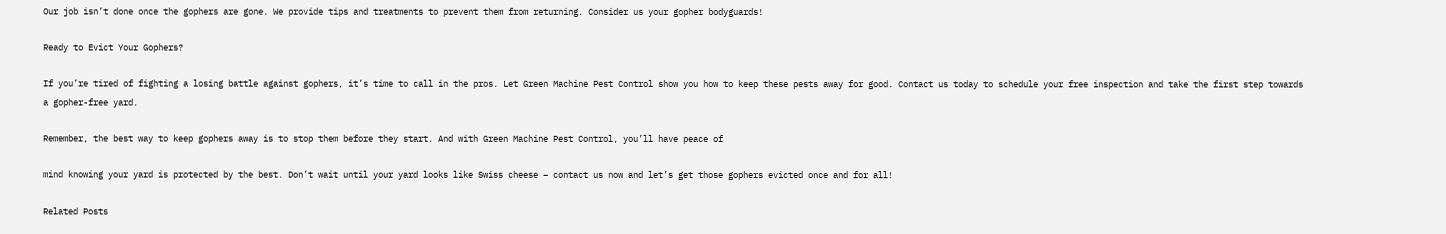Our job isn’t done once the gophers are gone. We provide tips and treatments to prevent them from returning. Consider us your gopher bodyguards!

Ready to Evict Your Gophers?

If you’re tired of fighting a losing battle against gophers, it’s time to call in the pros. Let Green Machine Pest Control show you how to keep these pests away for good. Contact us today to schedule your free inspection and take the first step towards a gopher-free yard.

Remember, the best way to keep gophers away is to stop them before they start. And with Green Machine Pest Control, you’ll have peace of

mind knowing your yard is protected by the best. Don’t wait until your yard looks like Swiss cheese – contact us now and let’s get those gophers evicted once and for all!

Related Posts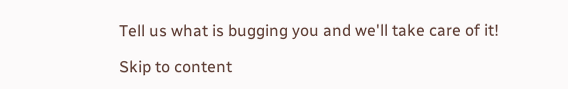Tell us what is bugging you and we'll take care of it!

Skip to content